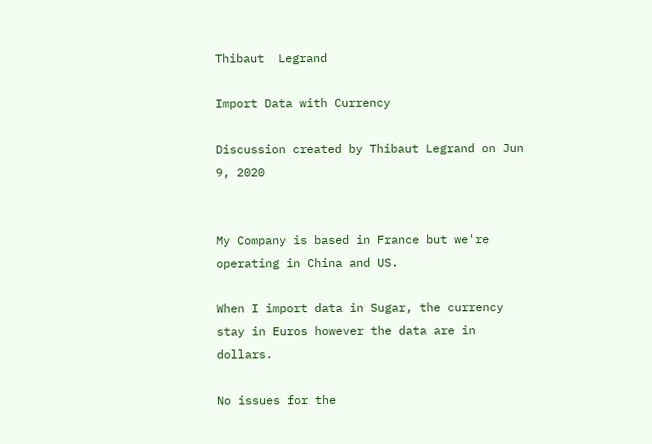Thibaut  Legrand

Import Data with Currency

Discussion created by Thibaut Legrand on Jun 9, 2020


My Company is based in France but we're operating in China and US.

When I import data in Sugar, the currency stay in Euros however the data are in dollars.

No issues for the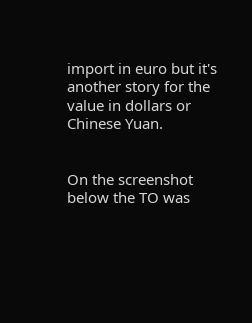import in euro but it's another story for the value in dollars or Chinese Yuan.


On the screenshot below the TO was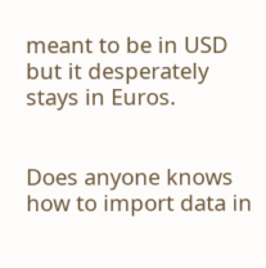meant to be in USD but it desperately stays in Euros.


Does anyone knows how to import data in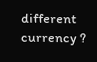different currency ?